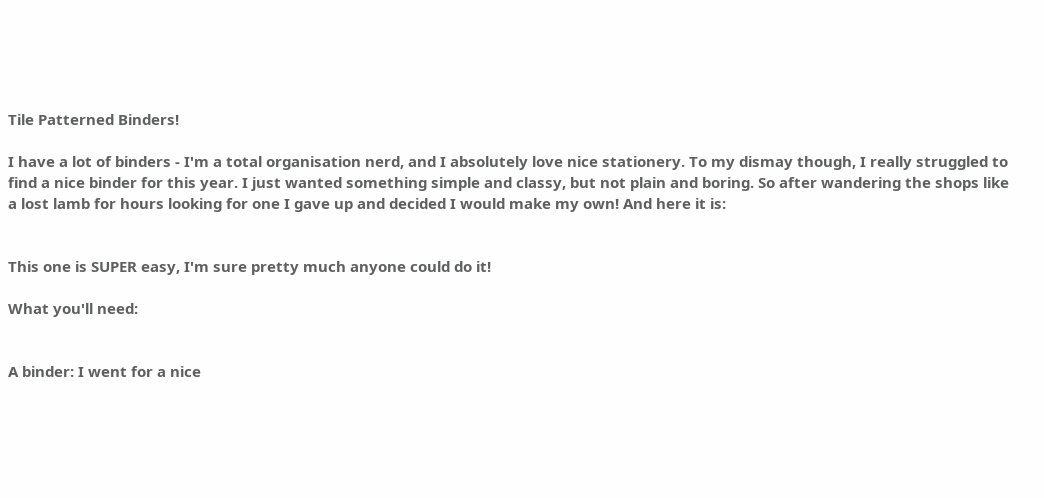Tile Patterned Binders!

I have a lot of binders - I'm a total organisation nerd, and I absolutely love nice stationery. To my dismay though, I really struggled to find a nice binder for this year. I just wanted something simple and classy, but not plain and boring. So after wandering the shops like a lost lamb for hours looking for one I gave up and decided I would make my own! And here it is:


This one is SUPER easy, I'm sure pretty much anyone could do it!

What you'll need:


A binder: I went for a nice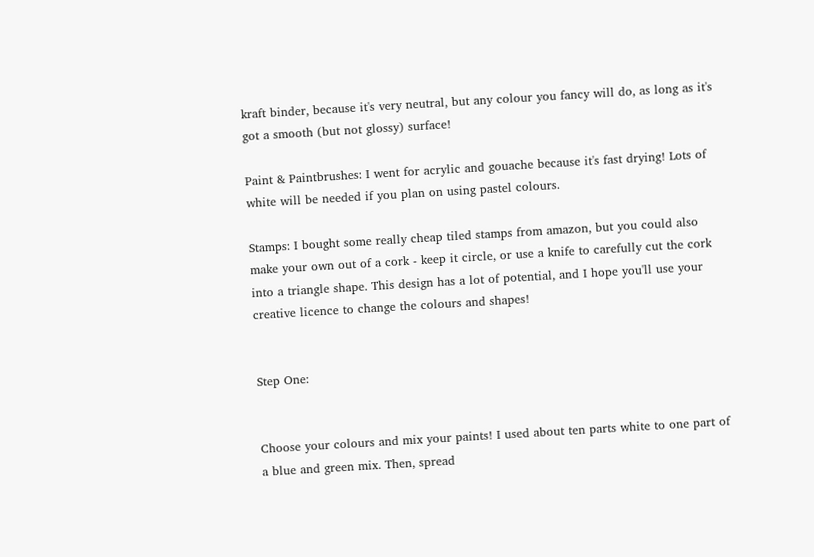kraft binder, because it's very neutral, but any colour you fancy will do, as long as it's got a smooth (but not glossy) surface!

Paint & Paintbrushes: I went for acrylic and gouache because it's fast drying! Lots of white will be needed if you plan on using pastel colours.

Stamps: I bought some really cheap tiled stamps from amazon, but you could also make your own out of a cork - keep it circle, or use a knife to carefully cut the cork into a triangle shape. This design has a lot of potential, and I hope you'll use your creative licence to change the colours and shapes!


Step One:


Choose your colours and mix your paints! I used about ten parts white to one part of a blue and green mix. Then, spread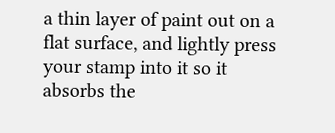a thin layer of paint out on a flat surface, and lightly press your stamp into it so it absorbs the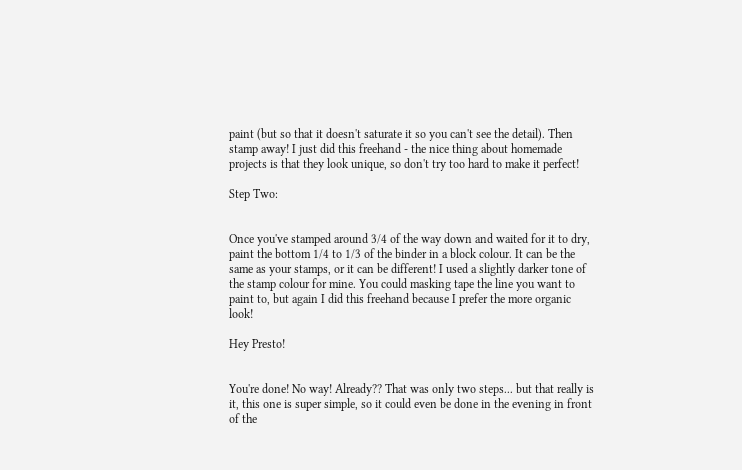paint (but so that it doesn't saturate it so you can't see the detail). Then stamp away! I just did this freehand - the nice thing about homemade projects is that they look unique, so don't try too hard to make it perfect!

Step Two:


Once you've stamped around 3/4 of the way down and waited for it to dry, paint the bottom 1/4 to 1/3 of the binder in a block colour. It can be the same as your stamps, or it can be different! I used a slightly darker tone of the stamp colour for mine. You could masking tape the line you want to paint to, but again I did this freehand because I prefer the more organic look!

Hey Presto!


You're done! No way! Already?? That was only two steps... but that really is it, this one is super simple, so it could even be done in the evening in front of the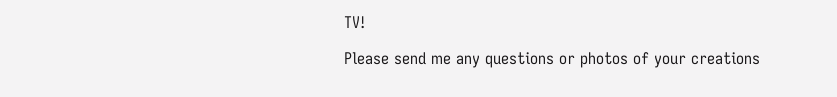TV!

Please send me any questions or photos of your creations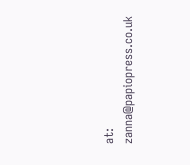at: zanna@papiopress.co.uk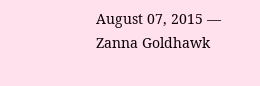August 07, 2015 — Zanna Goldhawk